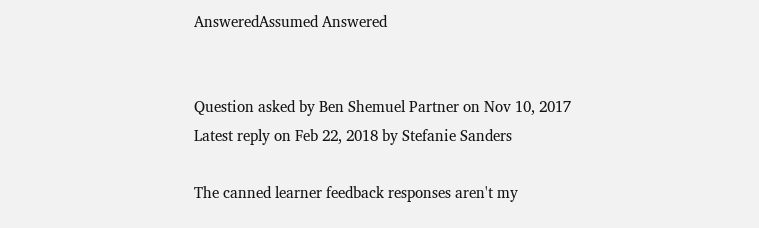AnsweredAssumed Answered


Question asked by Ben Shemuel Partner on Nov 10, 2017
Latest reply on Feb 22, 2018 by Stefanie Sanders

The canned learner feedback responses aren't my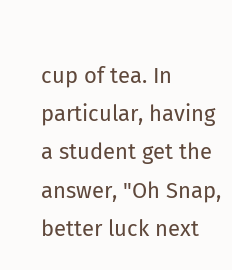cup of tea. In particular, having a student get the answer, "Oh Snap, better luck next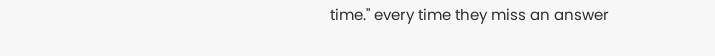time." every time they miss an answer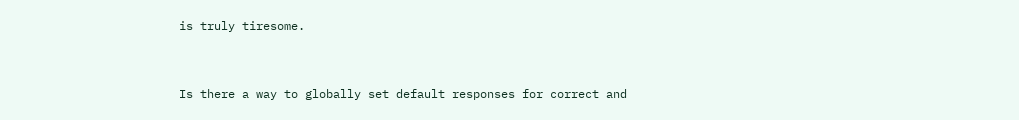is truly tiresome.


Is there a way to globally set default responses for correct and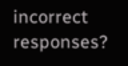incorrect responses?